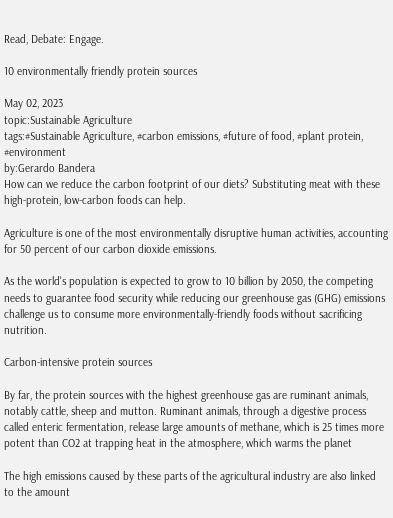Read, Debate: Engage.

10 environmentally friendly protein sources

May 02, 2023
topic:Sustainable Agriculture
tags:#Sustainable Agriculture, #carbon emissions, #future of food, #plant protein, #environment
by:Gerardo Bandera
How can we reduce the carbon footprint of our diets? Substituting meat with these high-protein, low-carbon foods can help.

Agriculture is one of the most environmentally disruptive human activities, accounting for 50 percent of our carbon dioxide emissions.

As the world's population is expected to grow to 10 billion by 2050, the competing needs to guarantee food security while reducing our greenhouse gas (GHG) emissions challenge us to consume more environmentally-friendly foods without sacrificing nutrition.

Carbon-intensive protein sources

By far, the protein sources with the highest greenhouse gas are ruminant animals, notably cattle, sheep and mutton. Ruminant animals, through a digestive process called enteric fermentation, release large amounts of methane, which is 25 times more potent than CO2 at trapping heat in the atmosphere, which warms the planet

The high emissions caused by these parts of the agricultural industry are also linked to the amount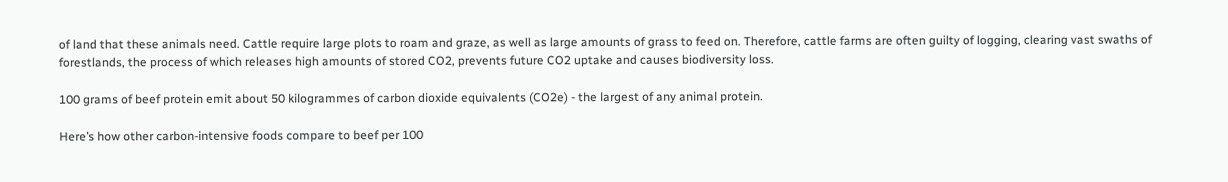of land that these animals need. Cattle require large plots to roam and graze, as well as large amounts of grass to feed on. Therefore, cattle farms are often guilty of logging, clearing vast swaths of forestlands, the process of which releases high amounts of stored CO2, prevents future CO2 uptake and causes biodiversity loss.

100 grams of beef protein emit about 50 kilogrammes of carbon dioxide equivalents (CO2e) - the largest of any animal protein.

Here’s how other carbon-intensive foods compare to beef per 100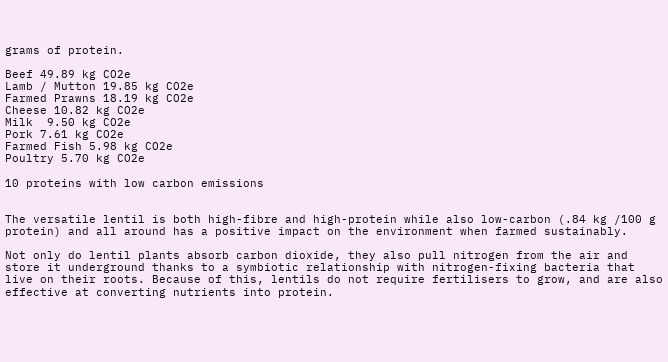grams of protein.

Beef 49.89 kg CO2e
Lamb / Mutton 19.85 kg CO2e
Farmed Prawns 18.19 kg CO2e
Cheese 10.82 kg CO2e
Milk  9.50 kg CO2e
Pork 7.61 kg CO2e
Farmed Fish 5.98 kg CO2e
Poultry 5.70 kg CO2e

10 proteins with low carbon emissions


The versatile lentil is both high-fibre and high-protein while also low-carbon (.84 kg /100 g protein) and all around has a positive impact on the environment when farmed sustainably.

Not only do lentil plants absorb carbon dioxide, they also pull nitrogen from the air and store it underground thanks to a symbiotic relationship with nitrogen-fixing bacteria that live on their roots. Because of this, lentils do not require fertilisers to grow, and are also effective at converting nutrients into protein.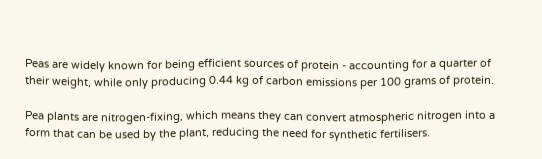Peas are widely known for being efficient sources of protein - accounting for a quarter of their weight, while only producing 0.44 kg of carbon emissions per 100 grams of protein.

Pea plants are nitrogen-fixing, which means they can convert atmospheric nitrogen into a form that can be used by the plant, reducing the need for synthetic fertilisers.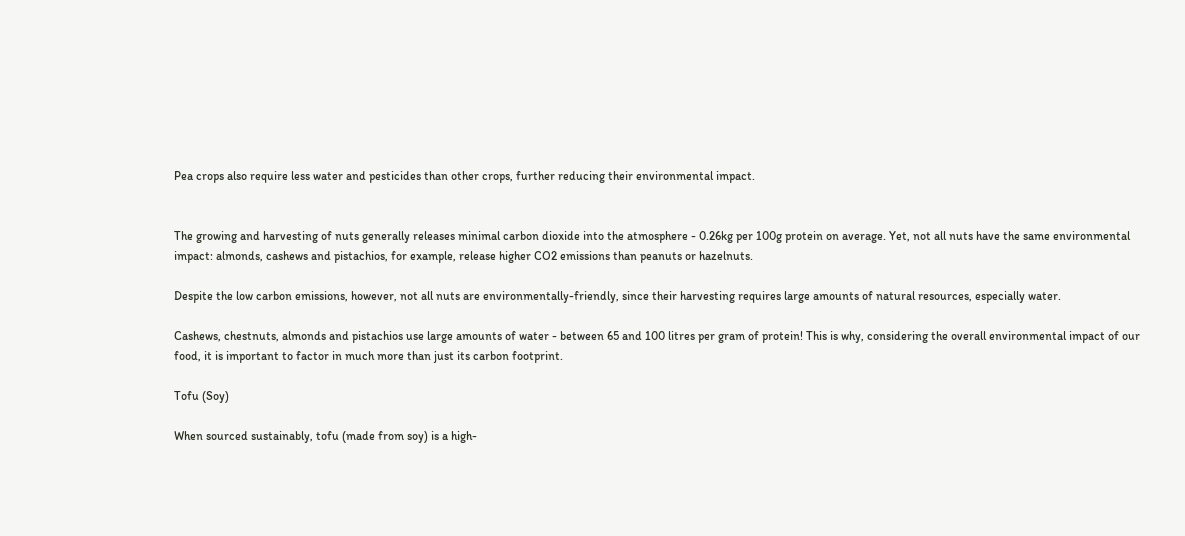Pea crops also require less water and pesticides than other crops, further reducing their environmental impact.


The growing and harvesting of nuts generally releases minimal carbon dioxide into the atmosphere - 0.26kg per 100g protein on average. Yet, not all nuts have the same environmental impact: almonds, cashews and pistachios, for example, release higher CO2 emissions than peanuts or hazelnuts.

Despite the low carbon emissions, however, not all nuts are environmentally-friendly, since their harvesting requires large amounts of natural resources, especially water.

Cashews, chestnuts, almonds and pistachios use large amounts of water - between 65 and 100 litres per gram of protein! This is why, considering the overall environmental impact of our food, it is important to factor in much more than just its carbon footprint.

Tofu (Soy)

When sourced sustainably, tofu (made from soy) is a high-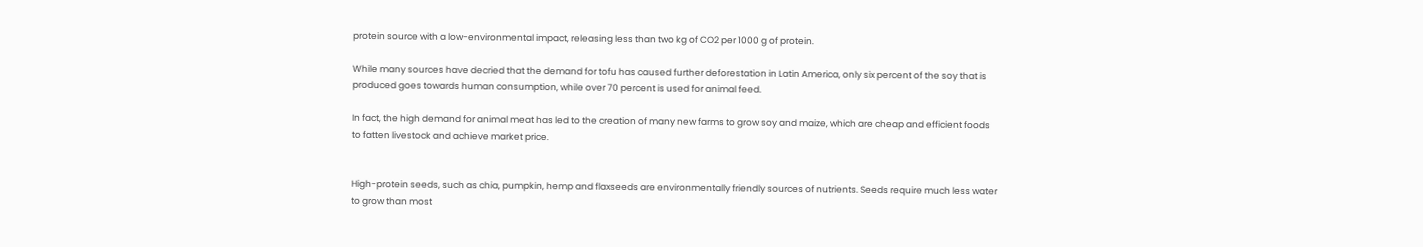protein source with a low-environmental impact, releasing less than two kg of CO2 per 1000 g of protein.

While many sources have decried that the demand for tofu has caused further deforestation in Latin America, only six percent of the soy that is produced goes towards human consumption, while over 70 percent is used for animal feed.

In fact, the high demand for animal meat has led to the creation of many new farms to grow soy and maize, which are cheap and efficient foods to fatten livestock and achieve market price.


High-protein seeds, such as chia, pumpkin, hemp and flaxseeds are environmentally friendly sources of nutrients. Seeds require much less water to grow than most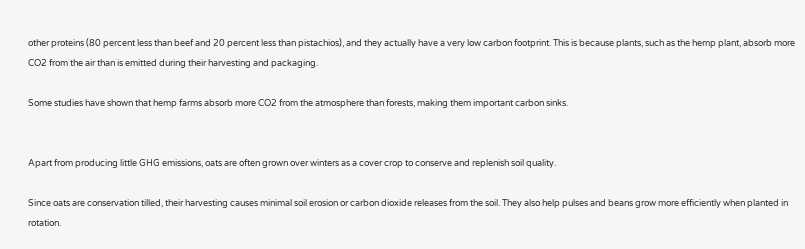other proteins (80 percent less than beef and 20 percent less than pistachios), and they actually have a very low carbon footprint. This is because plants, such as the hemp plant, absorb more CO2 from the air than is emitted during their harvesting and packaging.

Some studies have shown that hemp farms absorb more CO2 from the atmosphere than forests, making them important carbon sinks.


Apart from producing little GHG emissions, oats are often grown over winters as a cover crop to conserve and replenish soil quality.

Since oats are conservation tilled, their harvesting causes minimal soil erosion or carbon dioxide releases from the soil. They also help pulses and beans grow more efficiently when planted in rotation.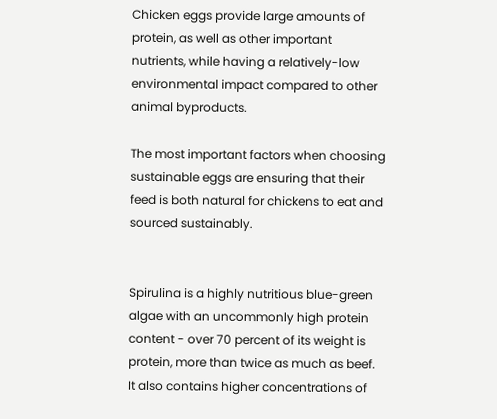Chicken eggs provide large amounts of protein, as well as other important nutrients, while having a relatively-low environmental impact compared to other animal byproducts.

The most important factors when choosing sustainable eggs are ensuring that their feed is both natural for chickens to eat and sourced sustainably.


Spirulina is a highly nutritious blue-green algae with an uncommonly high protein content - over 70 percent of its weight is protein, more than twice as much as beef. It also contains higher concentrations of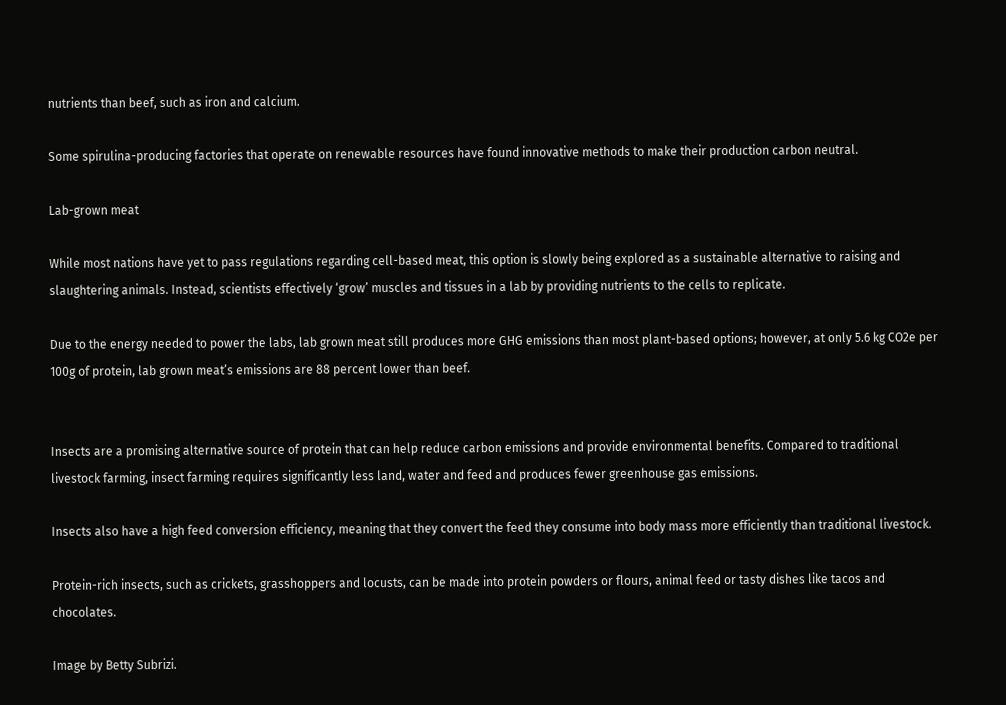nutrients than beef, such as iron and calcium.

Some spirulina-producing factories that operate on renewable resources have found innovative methods to make their production carbon neutral.

Lab-grown meat

While most nations have yet to pass regulations regarding cell-based meat, this option is slowly being explored as a sustainable alternative to raising and slaughtering animals. Instead, scientists effectively ‘grow’ muscles and tissues in a lab by providing nutrients to the cells to replicate.

Due to the energy needed to power the labs, lab grown meat still produces more GHG emissions than most plant-based options; however, at only 5.6 kg CO2e per 100g of protein, lab grown meat’s emissions are 88 percent lower than beef.


Insects are a promising alternative source of protein that can help reduce carbon emissions and provide environmental benefits. Compared to traditional livestock farming, insect farming requires significantly less land, water and feed and produces fewer greenhouse gas emissions.

Insects also have a high feed conversion efficiency, meaning that they convert the feed they consume into body mass more efficiently than traditional livestock.

Protein-rich insects, such as crickets, grasshoppers and locusts, can be made into protein powders or flours, animal feed or tasty dishes like tacos and chocolates.

Image by Betty Subrizi.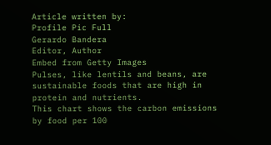Article written by:
Profile Pic Full
Gerardo Bandera
Editor, Author
Embed from Getty Images
Pulses, like lentils and beans, are sustainable foods that are high in protein and nutrients.
This chart shows the carbon emissions by food per 100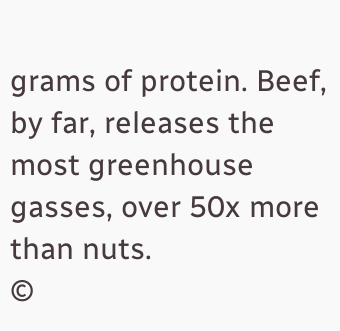grams of protein. Beef, by far, releases the most greenhouse gasses, over 50x more than nuts.
©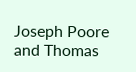Joseph Poore and Thomas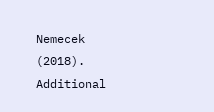Nemecek (2018). Additional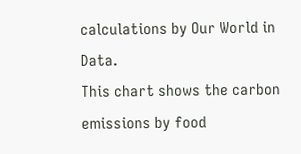calculations by Our World in Data.
This chart shows the carbon emissions by food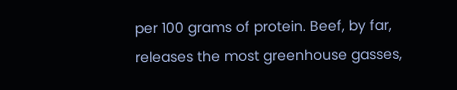per 100 grams of protein. Beef, by far, releases the most greenhouse gasses,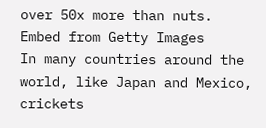over 50x more than nuts.
Embed from Getty Images
In many countries around the world, like Japan and Mexico, crickets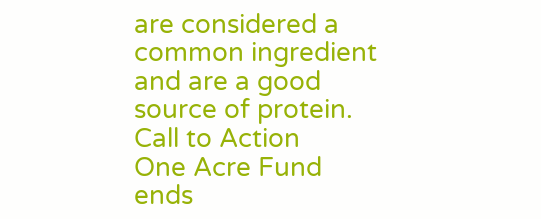are considered a common ingredient and are a good source of protein.
Call to Action
One Acre Fund ends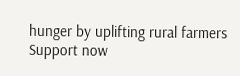hunger by uplifting rural farmers
Support now